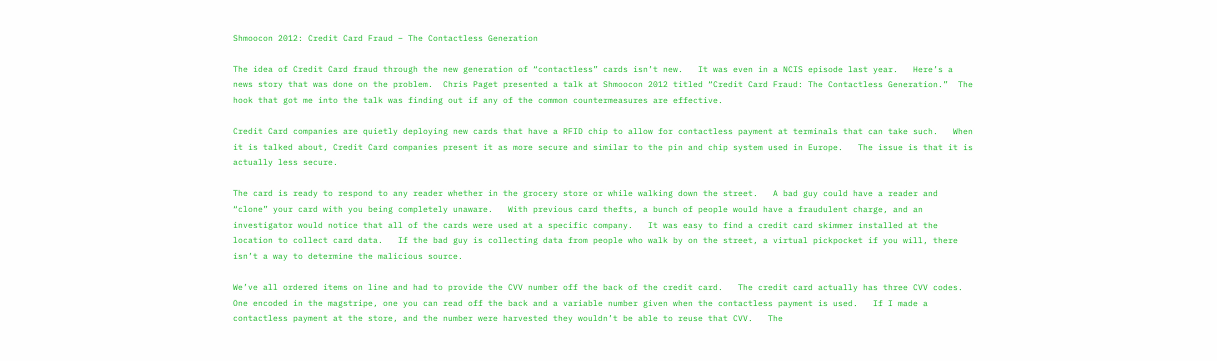Shmoocon 2012: Credit Card Fraud – The Contactless Generation

The idea of Credit Card fraud through the new generation of “contactless” cards isn’t new.   It was even in a NCIS episode last year.   Here’s a news story that was done on the problem.  Chris Paget presented a talk at Shmoocon 2012 titled “Credit Card Fraud: The Contactless Generation.”  The hook that got me into the talk was finding out if any of the common countermeasures are effective.

Credit Card companies are quietly deploying new cards that have a RFID chip to allow for contactless payment at terminals that can take such.   When it is talked about, Credit Card companies present it as more secure and similar to the pin and chip system used in Europe.   The issue is that it is actually less secure.

The card is ready to respond to any reader whether in the grocery store or while walking down the street.   A bad guy could have a reader and “clone” your card with you being completely unaware.   With previous card thefts, a bunch of people would have a fraudulent charge, and an investigator would notice that all of the cards were used at a specific company.   It was easy to find a credit card skimmer installed at the location to collect card data.   If the bad guy is collecting data from people who walk by on the street, a virtual pickpocket if you will, there isn’t a way to determine the malicious source.

We’ve all ordered items on line and had to provide the CVV number off the back of the credit card.   The credit card actually has three CVV codes.   One encoded in the magstripe, one you can read off the back and a variable number given when the contactless payment is used.   If I made a contactless payment at the store, and the number were harvested they wouldn’t be able to reuse that CVV.   The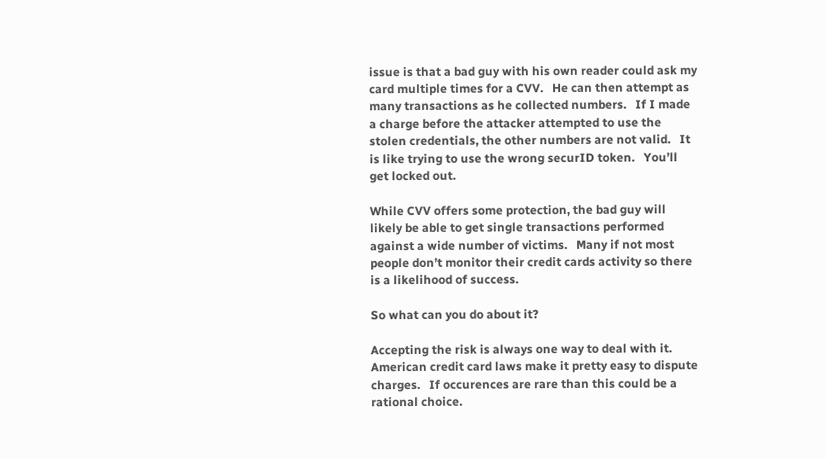issue is that a bad guy with his own reader could ask my card multiple times for a CVV.   He can then attempt as many transactions as he collected numbers.   If I made a charge before the attacker attempted to use the stolen credentials, the other numbers are not valid.   It is like trying to use the wrong securID token.   You’ll get locked out.

While CVV offers some protection, the bad guy will likely be able to get single transactions performed against a wide number of victims.   Many if not most people don’t monitor their credit cards activity so there is a likelihood of success.

So what can you do about it?

Accepting the risk is always one way to deal with it.   American credit card laws make it pretty easy to dispute charges.   If occurences are rare than this could be a rational choice.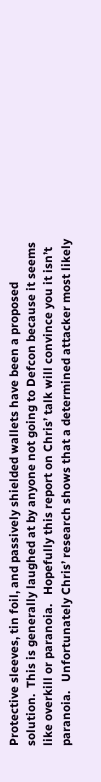Protective sleeves, tin foil, and passively shielded wallets have been a proposed solution.  This is generally laughed at by anyone not going to Defcon because it seems like overkill or paranoia.   Hopefully this report on Chris’ talk will convince you it isn’t paranoia.   Unfortunately Chris’ research shows that a determined attacker most likely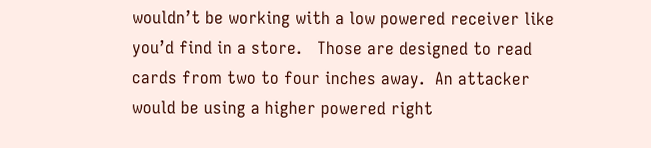wouldn’t be working with a low powered receiver like you’d find in a store.   Those are designed to read cards from two to four inches away.  An attacker would be using a higher powered right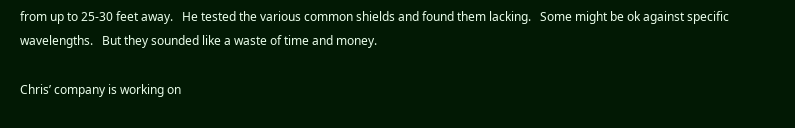from up to 25-30 feet away.   He tested the various common shields and found them lacking.   Some might be ok against specific wavelengths.   But they sounded like a waste of time and money.

Chris’ company is working on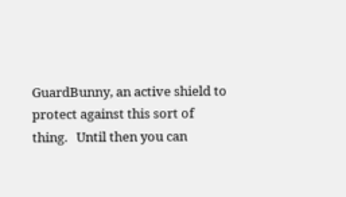GuardBunny, an active shield to protect against this sort of thing.   Until then you can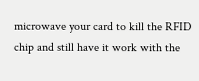microwave your card to kill the RFID chip and still have it work with the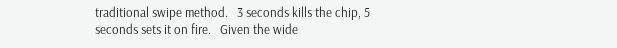traditional swipe method.   3 seconds kills the chip, 5 seconds sets it on fire.   Given the wide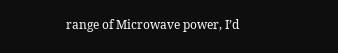range of Microwave power, I’d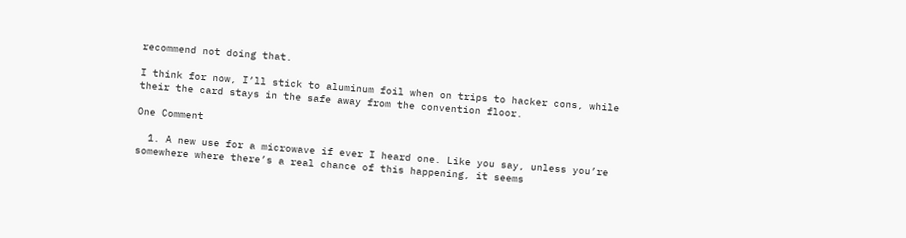recommend not doing that.

I think for now, I’ll stick to aluminum foil when on trips to hacker cons, while their the card stays in the safe away from the convention floor.

One Comment

  1. A new use for a microwave if ever I heard one. Like you say, unless you’re somewhere where there’s a real chance of this happening, it seems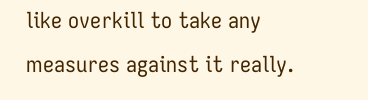like overkill to take any measures against it really.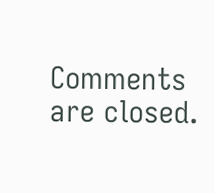Comments are closed.